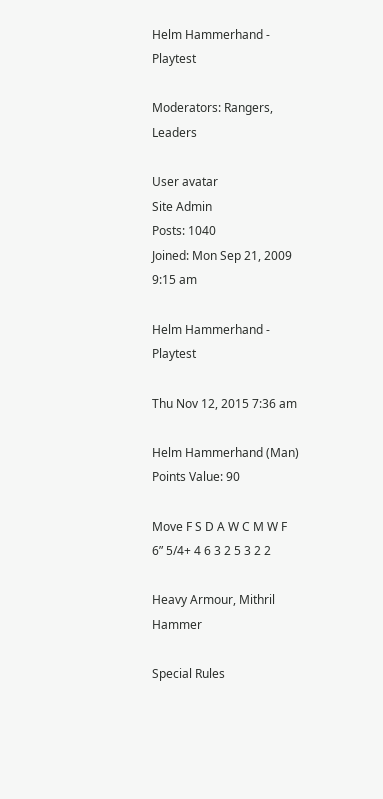Helm Hammerhand - Playtest

Moderators: Rangers, Leaders

User avatar
Site Admin
Posts: 1040
Joined: Mon Sep 21, 2009 9:15 am

Helm Hammerhand - Playtest

Thu Nov 12, 2015 7:36 am

Helm Hammerhand (Man)
Points Value: 90

Move F S D A W C M W F
6” 5/4+ 4 6 3 2 5 3 2 2

Heavy Armour, Mithril Hammer

Special Rules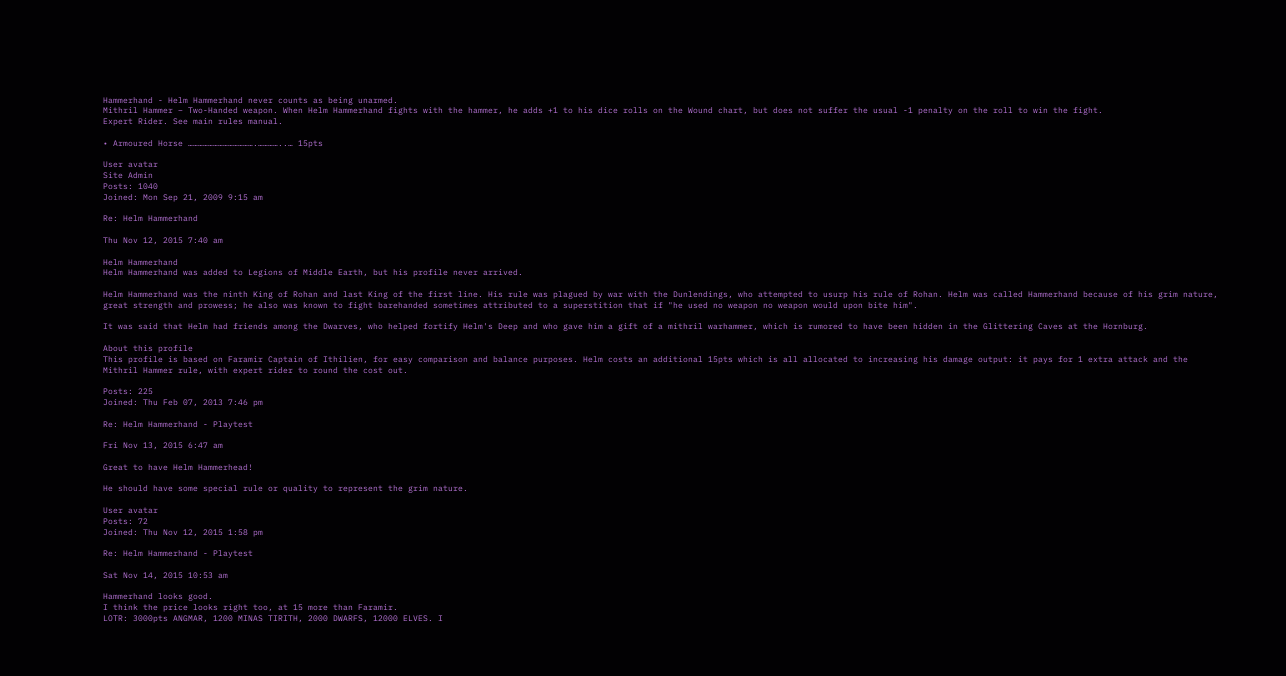Hammerhand - Helm Hammerhand never counts as being unarmed.
Mithril Hammer – Two-Handed weapon. When Helm Hammerhand fights with the hammer, he adds +1 to his dice rolls on the Wound chart, but does not suffer the usual -1 penalty on the roll to win the fight.
Expert Rider. See main rules manual.

• Armoured Horse ………………………………….…………..… 15pts

User avatar
Site Admin
Posts: 1040
Joined: Mon Sep 21, 2009 9:15 am

Re: Helm Hammerhand

Thu Nov 12, 2015 7:40 am

Helm Hammerhand
Helm Hammerhand was added to Legions of Middle Earth, but his profile never arrived.

Helm Hammerhand was the ninth King of Rohan and last King of the first line. His rule was plagued by war with the Dunlendings, who attempted to usurp his rule of Rohan. Helm was called Hammerhand because of his grim nature, great strength and prowess; he also was known to fight barehanded sometimes attributed to a superstition that if "he used no weapon no weapon would upon bite him".

It was said that Helm had friends among the Dwarves, who helped fortify Helm's Deep and who gave him a gift of a mithril warhammer, which is rumored to have been hidden in the Glittering Caves at the Hornburg.

About this profile
This profile is based on Faramir Captain of Ithilien, for easy comparison and balance purposes. Helm costs an additional 15pts which is all allocated to increasing his damage output: it pays for 1 extra attack and the Mithril Hammer rule, with expert rider to round the cost out.

Posts: 225
Joined: Thu Feb 07, 2013 7:46 pm

Re: Helm Hammerhand - Playtest

Fri Nov 13, 2015 6:47 am

Great to have Helm Hammerhead!

He should have some special rule or quality to represent the grim nature.

User avatar
Posts: 72
Joined: Thu Nov 12, 2015 1:58 pm

Re: Helm Hammerhand - Playtest

Sat Nov 14, 2015 10:53 am

Hammerhand looks good.
I think the price looks right too, at 15 more than Faramir.
LOTR: 3000pts ANGMAR, 1200 MINAS TIRITH, 2000 DWARFS, 12000 ELVES. I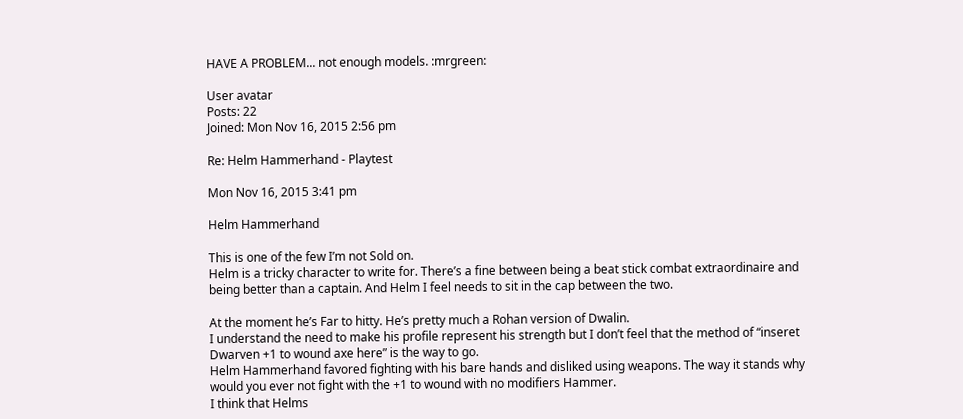HAVE A PROBLEM... not enough models. :mrgreen:

User avatar
Posts: 22
Joined: Mon Nov 16, 2015 2:56 pm

Re: Helm Hammerhand - Playtest

Mon Nov 16, 2015 3:41 pm

Helm Hammerhand

This is one of the few I’m not Sold on.
Helm is a tricky character to write for. There’s a fine between being a beat stick combat extraordinaire and being better than a captain. And Helm I feel needs to sit in the cap between the two.

At the moment he’s Far to hitty. He’s pretty much a Rohan version of Dwalin.
I understand the need to make his profile represent his strength but I don’t feel that the method of “inseret Dwarven +1 to wound axe here” is the way to go.
Helm Hammerhand favored fighting with his bare hands and disliked using weapons. The way it stands why would you ever not fight with the +1 to wound with no modifiers Hammer.
I think that Helms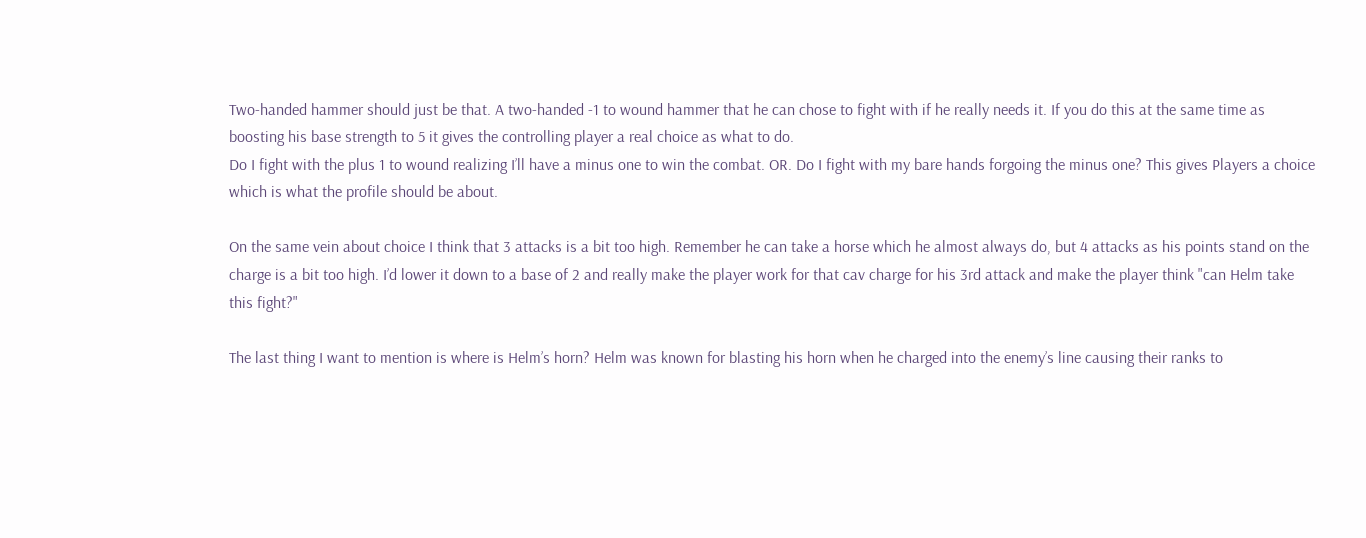Two-handed hammer should just be that. A two-handed -1 to wound hammer that he can chose to fight with if he really needs it. If you do this at the same time as boosting his base strength to 5 it gives the controlling player a real choice as what to do.
Do I fight with the plus 1 to wound realizing I’ll have a minus one to win the combat. OR. Do I fight with my bare hands forgoing the minus one? This gives Players a choice which is what the profile should be about.

On the same vein about choice I think that 3 attacks is a bit too high. Remember he can take a horse which he almost always do, but 4 attacks as his points stand on the charge is a bit too high. I’d lower it down to a base of 2 and really make the player work for that cav charge for his 3rd attack and make the player think "can Helm take this fight?"

The last thing I want to mention is where is Helm’s horn? Helm was known for blasting his horn when he charged into the enemy’s line causing their ranks to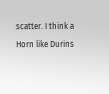scatter. I think a Horn like Durins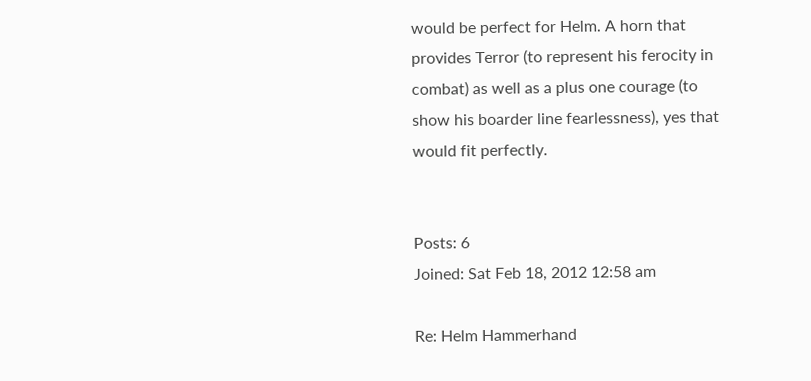would be perfect for Helm. A horn that provides Terror (to represent his ferocity in combat) as well as a plus one courage (to show his boarder line fearlessness), yes that would fit perfectly.


Posts: 6
Joined: Sat Feb 18, 2012 12:58 am

Re: Helm Hammerhand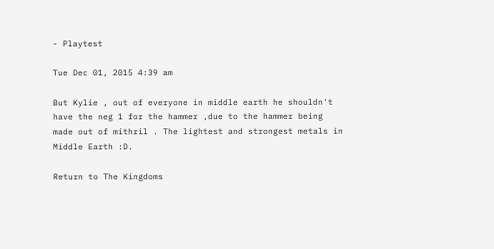- Playtest

Tue Dec 01, 2015 4:39 am

But Kylie , out of everyone in middle earth he shouldn't have the neg 1 for the hammer ,due to the hammer being made out of mithril . The lightest and strongest metals in Middle Earth :D.

Return to The Kingdoms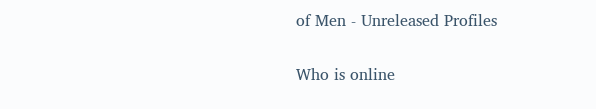of Men - Unreleased Profiles

Who is online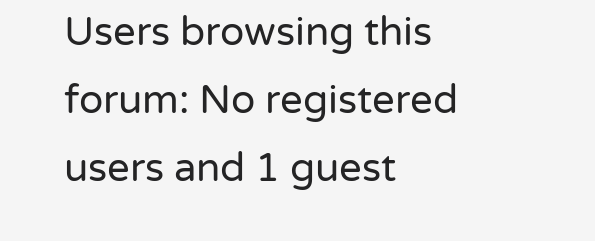Users browsing this forum: No registered users and 1 guest